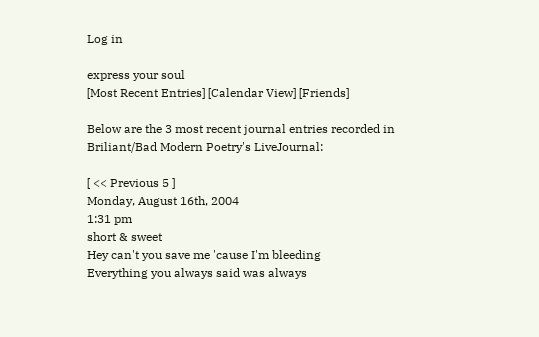Log in

express your soul
[Most Recent Entries] [Calendar View] [Friends]

Below are the 3 most recent journal entries recorded in Briliant/Bad Modern Poetry's LiveJournal:

[ << Previous 5 ]
Monday, August 16th, 2004
1:31 pm
short & sweet
Hey can't you save me 'cause I'm bleeding
Everything you always said was always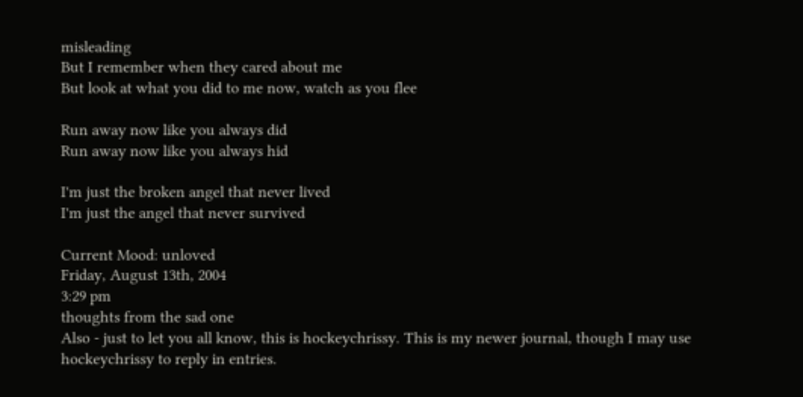misleading
But I remember when they cared about me
But look at what you did to me now, watch as you flee

Run away now like you always did
Run away now like you always hid

I'm just the broken angel that never lived
I'm just the angel that never survived

Current Mood: unloved
Friday, August 13th, 2004
3:29 pm
thoughts from the sad one
Also - just to let you all know, this is hockeychrissy. This is my newer journal, though I may use hockeychrissy to reply in entries.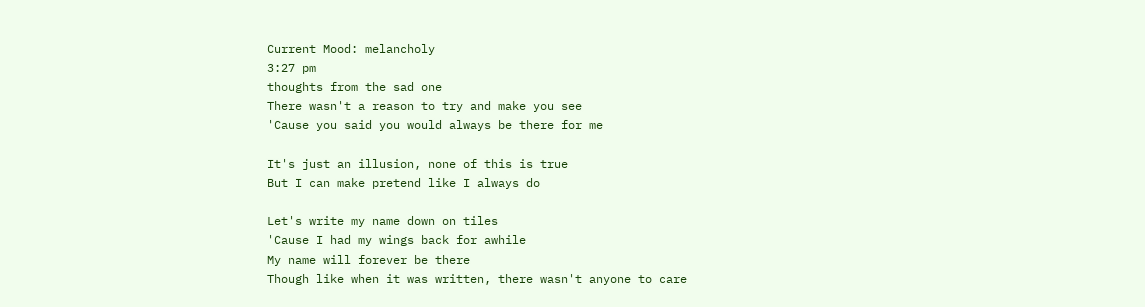Current Mood: melancholy
3:27 pm
thoughts from the sad one
There wasn't a reason to try and make you see
'Cause you said you would always be there for me

It's just an illusion, none of this is true
But I can make pretend like I always do

Let's write my name down on tiles
'Cause I had my wings back for awhile
My name will forever be there
Though like when it was written, there wasn't anyone to care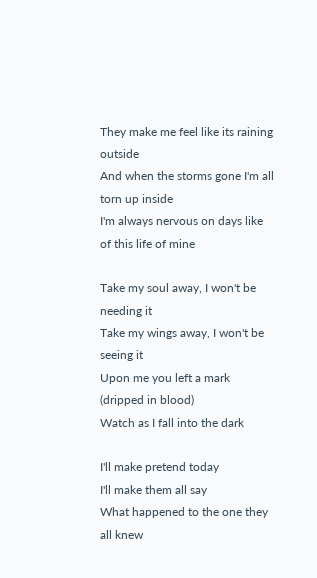They make me feel like its raining outside
And when the storms gone I'm all torn up inside
I'm always nervous on days like of this life of mine

Take my soul away, I won't be needing it
Take my wings away, I won't be seeing it
Upon me you left a mark
(dripped in blood)
Watch as I fall into the dark

I'll make pretend today
I'll make them all say
What happened to the one they all knew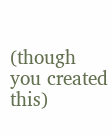(though you created this)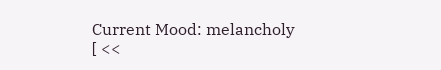Current Mood: melancholy
[ <<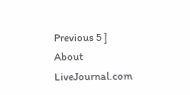Previous 5 ]
About LiveJournal.com